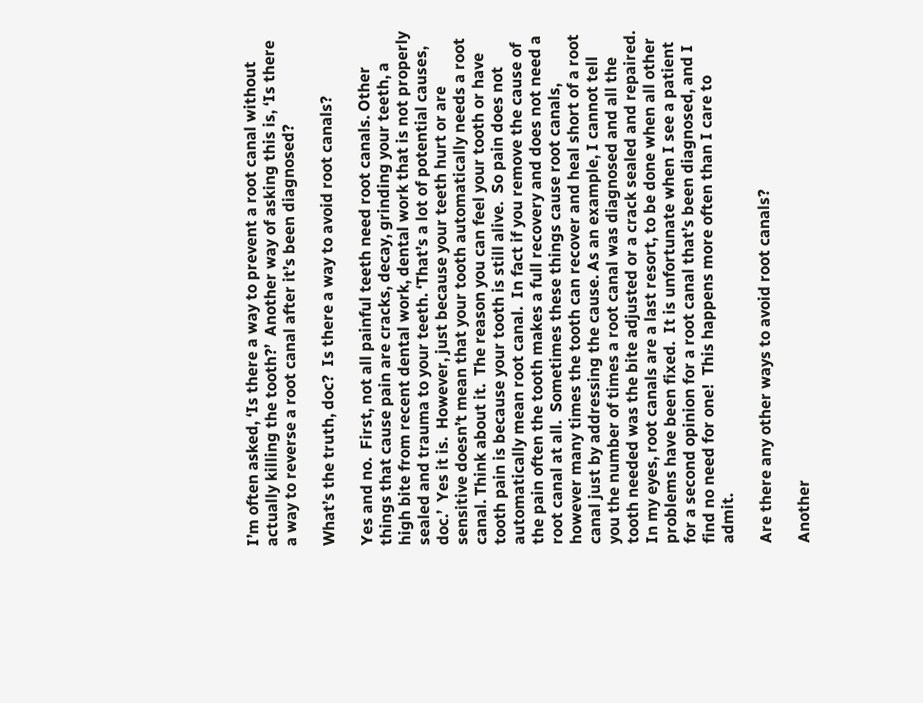I’m often asked, ‘Is there a way to prevent a root canal without actually killing the tooth?’  Another way of asking this is, ‘Is there a way to reverse a root canal after it’s been diagnosed?

What’s the truth, doc?  Is there a way to avoid root canals?

Yes and no.  First, not all painful teeth need root canals. Other things that cause pain are cracks, decay, grinding your teeth, a high bite from recent dental work, dental work that is not properly sealed and trauma to your teeth. ‘That’s a lot of potential causes, doc.’  Yes it is.  However, just because your teeth hurt or are sensitive doesn’t mean that your tooth automatically needs a root canal. Think about it.  The reason you can feel your tooth or have tooth pain is because your tooth is still alive.  So pain does not automatically mean root canal.  In fact if you remove the cause of the pain often the tooth makes a full recovery and does not need a root canal at all.  Sometimes these things cause root canals, however many times the tooth can recover and heal short of a root canal just by addressing the cause. As an example, I cannot tell you the number of times a root canal was diagnosed and all the tooth needed was the bite adjusted or a crack sealed and repaired. In my eyes, root canals are a last resort, to be done when all other problems have been fixed.  It is unfortunate when I see a patient for a second opinion for a root canal that’s been diagnosed, and I find no need for one!  This happens more often than I care to admit.

Are there any other ways to avoid root canals?

Another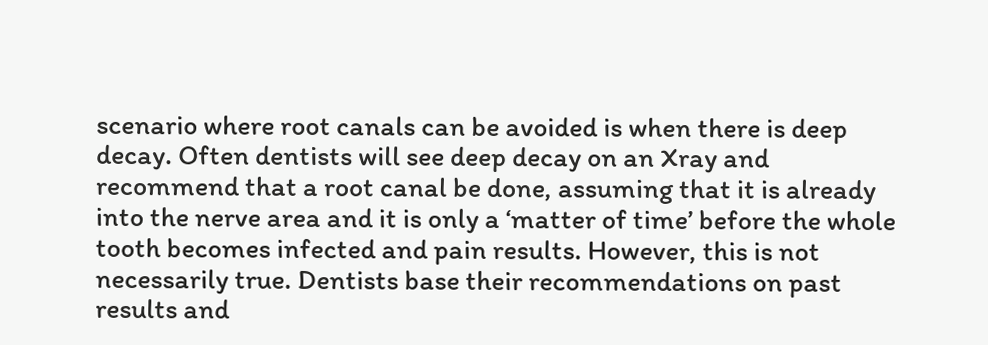scenario where root canals can be avoided is when there is deep decay. Often dentists will see deep decay on an Xray and recommend that a root canal be done, assuming that it is already into the nerve area and it is only a ‘matter of time’ before the whole tooth becomes infected and pain results. However, this is not necessarily true. Dentists base their recommendations on past results and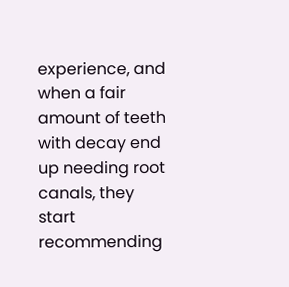experience, and when a fair amount of teeth with decay end up needing root canals, they start recommending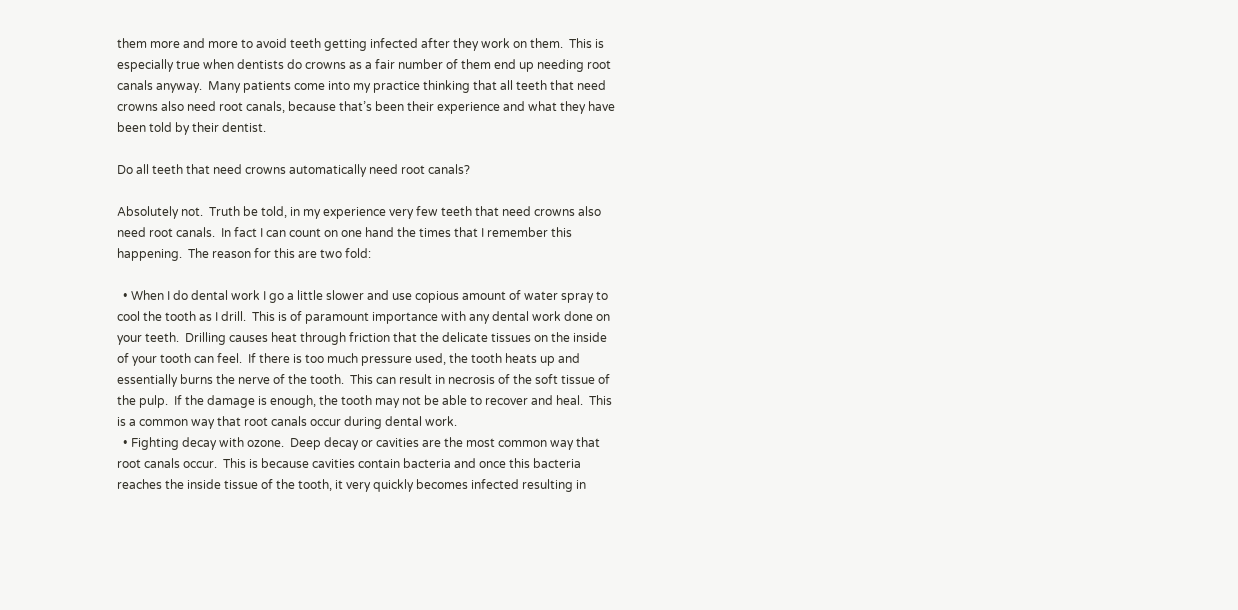them more and more to avoid teeth getting infected after they work on them.  This is especially true when dentists do crowns as a fair number of them end up needing root canals anyway.  Many patients come into my practice thinking that all teeth that need crowns also need root canals, because that’s been their experience and what they have been told by their dentist.

Do all teeth that need crowns automatically need root canals?

Absolutely not.  Truth be told, in my experience very few teeth that need crowns also need root canals.  In fact I can count on one hand the times that I remember this happening.  The reason for this are two fold:

  • When I do dental work I go a little slower and use copious amount of water spray to cool the tooth as I drill.  This is of paramount importance with any dental work done on your teeth.  Drilling causes heat through friction that the delicate tissues on the inside of your tooth can feel.  If there is too much pressure used, the tooth heats up and essentially burns the nerve of the tooth.  This can result in necrosis of the soft tissue of the pulp.  If the damage is enough, the tooth may not be able to recover and heal.  This is a common way that root canals occur during dental work.
  • Fighting decay with ozone.  Deep decay or cavities are the most common way that root canals occur.  This is because cavities contain bacteria and once this bacteria reaches the inside tissue of the tooth, it very quickly becomes infected resulting in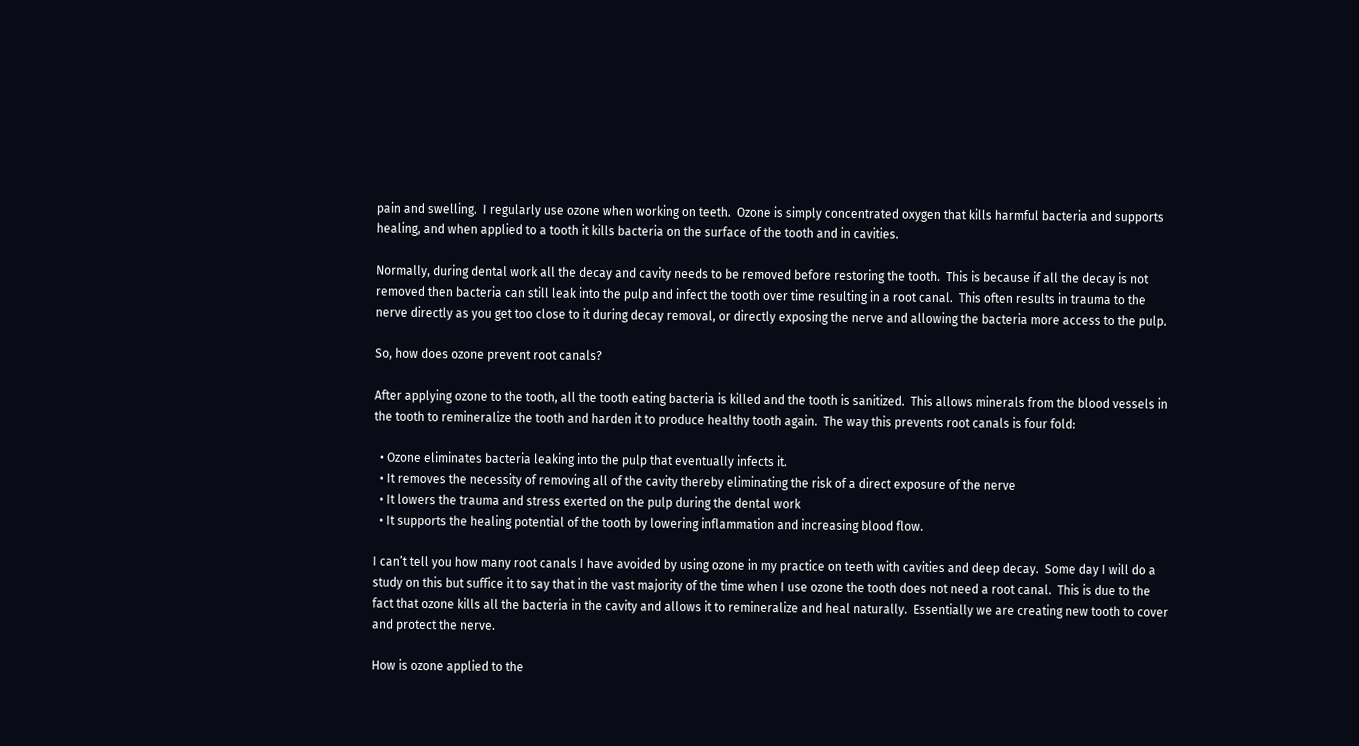pain and swelling.  I regularly use ozone when working on teeth.  Ozone is simply concentrated oxygen that kills harmful bacteria and supports healing, and when applied to a tooth it kills bacteria on the surface of the tooth and in cavities.

Normally, during dental work all the decay and cavity needs to be removed before restoring the tooth.  This is because if all the decay is not removed then bacteria can still leak into the pulp and infect the tooth over time resulting in a root canal.  This often results in trauma to the nerve directly as you get too close to it during decay removal, or directly exposing the nerve and allowing the bacteria more access to the pulp.

So, how does ozone prevent root canals?

After applying ozone to the tooth, all the tooth eating bacteria is killed and the tooth is sanitized.  This allows minerals from the blood vessels in the tooth to remineralize the tooth and harden it to produce healthy tooth again.  The way this prevents root canals is four fold:

  • Ozone eliminates bacteria leaking into the pulp that eventually infects it.
  • It removes the necessity of removing all of the cavity thereby eliminating the risk of a direct exposure of the nerve
  • It lowers the trauma and stress exerted on the pulp during the dental work
  • It supports the healing potential of the tooth by lowering inflammation and increasing blood flow.

I can’t tell you how many root canals I have avoided by using ozone in my practice on teeth with cavities and deep decay.  Some day I will do a study on this but suffice it to say that in the vast majority of the time when I use ozone the tooth does not need a root canal.  This is due to the fact that ozone kills all the bacteria in the cavity and allows it to remineralize and heal naturally.  Essentially we are creating new tooth to cover and protect the nerve.

How is ozone applied to the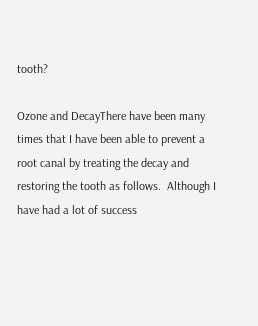tooth?

Ozone and DecayThere have been many times that I have been able to prevent a root canal by treating the decay and restoring the tooth as follows.  Although I have had a lot of success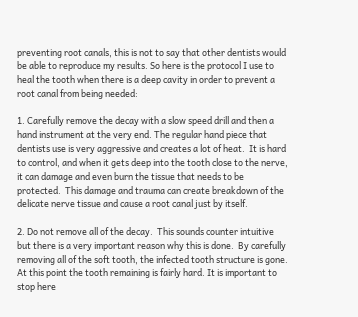preventing root canals, this is not to say that other dentists would be able to reproduce my results. So here is the protocol I use to heal the tooth when there is a deep cavity in order to prevent a root canal from being needed:

1. Carefully remove the decay with a slow speed drill and then a hand instrument at the very end. The regular hand piece that dentists use is very aggressive and creates a lot of heat.  It is hard to control, and when it gets deep into the tooth close to the nerve, it can damage and even burn the tissue that needs to be protected.  This damage and trauma can create breakdown of the delicate nerve tissue and cause a root canal just by itself.

2. Do not remove all of the decay.  This sounds counter intuitive but there is a very important reason why this is done.  By carefully removing all of the soft tooth, the infected tooth structure is gone. At this point the tooth remaining is fairly hard. It is important to stop here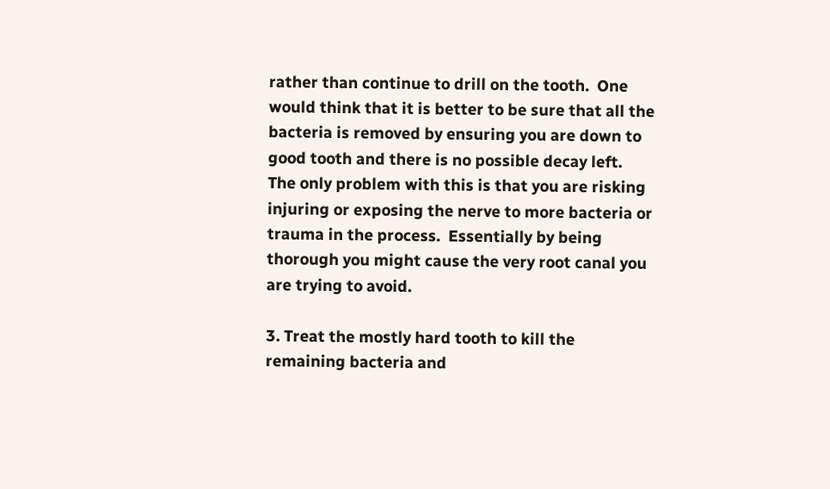rather than continue to drill on the tooth.  One would think that it is better to be sure that all the bacteria is removed by ensuring you are down to good tooth and there is no possible decay left.  The only problem with this is that you are risking injuring or exposing the nerve to more bacteria or trauma in the process.  Essentially by being thorough you might cause the very root canal you are trying to avoid.

3. Treat the mostly hard tooth to kill the remaining bacteria and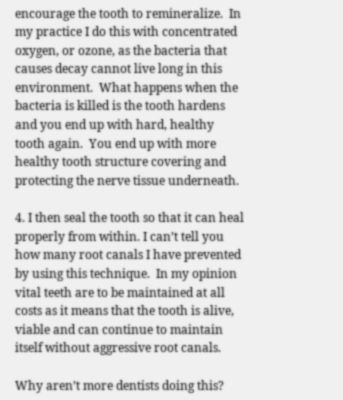encourage the tooth to remineralize.  In my practice I do this with concentrated oxygen, or ozone, as the bacteria that causes decay cannot live long in this environment.  What happens when the bacteria is killed is the tooth hardens and you end up with hard, healthy tooth again.  You end up with more healthy tooth structure covering and protecting the nerve tissue underneath.

4. I then seal the tooth so that it can heal properly from within. I can’t tell you how many root canals I have prevented by using this technique.  In my opinion vital teeth are to be maintained at all costs as it means that the tooth is alive, viable and can continue to maintain itself without aggressive root canals.

Why aren’t more dentists doing this?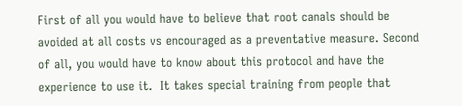First of all you would have to believe that root canals should be avoided at all costs vs encouraged as a preventative measure. Second of all, you would have to know about this protocol and have the experience to use it.  It takes special training from people that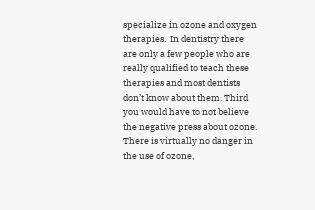specialize in ozone and oxygen therapies.  In dentistry there are only a few people who are really qualified to teach these therapies and most dentists don’t know about them. Third you would have to not believe the negative press about ozone.  There is virtually no danger in the use of ozone,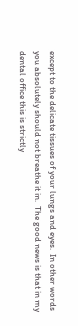except to the delicate tissues of your lungs and eyes.  In other words you absolutely should not breathe it in.  The good news is that in my dental office this is strictly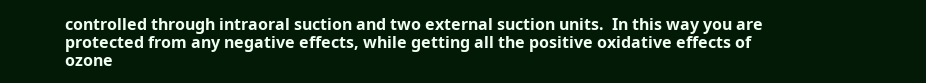controlled through intraoral suction and two external suction units.  In this way you are protected from any negative effects, while getting all the positive oxidative effects of ozone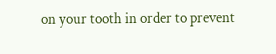on your tooth in order to prevent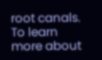root canals. To learn more about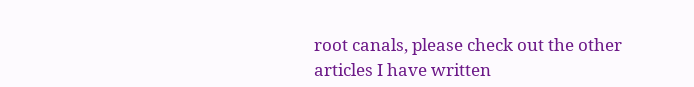root canals, please check out the other articles I have written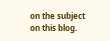on the subject on this blog.